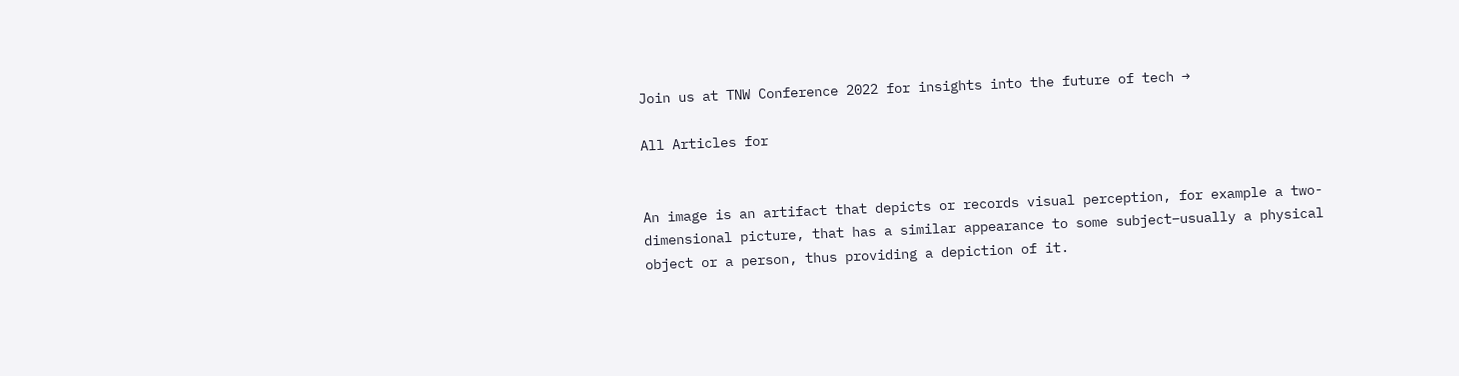Join us at TNW Conference 2022 for insights into the future of tech →

All Articles for


An image is an artifact that depicts or records visual perception, for example a two-dimensional picture, that has a similar appearance to some subject–usually a physical object or a person, thus providing a depiction of it.